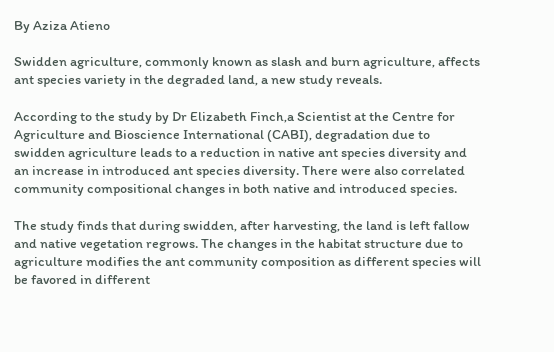By Aziza Atieno

Swidden agriculture, commonly known as slash and burn agriculture, affects ant species variety in the degraded land, a new study reveals.

According to the study by Dr Elizabeth Finch,a Scientist at the Centre for Agriculture and Bioscience International (CABI), degradation due to swidden agriculture leads to a reduction in native ant species diversity and an increase in introduced ant species diversity. There were also correlated community compositional changes in both native and introduced species.

The study finds that during swidden, after harvesting, the land is left fallow and native vegetation regrows. The changes in the habitat structure due to agriculture modifies the ant community composition as different species will be favored in different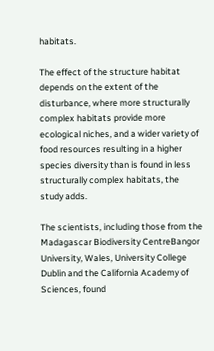habitats.

The effect of the structure habitat depends on the extent of the disturbance, where more structurally complex habitats provide more ecological niches, and a wider variety of food resources resulting in a higher species diversity than is found in less structurally complex habitats, the study adds.

The scientists, including those from the Madagascar Biodiversity CentreBangor University, Wales, University College Dublin and the California Academy of Sciences, found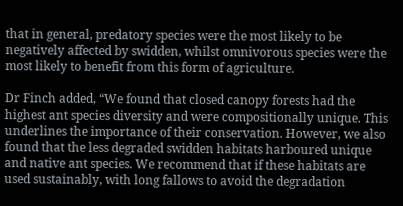that in general, predatory species were the most likely to be negatively affected by swidden, whilst omnivorous species were the most likely to benefit from this form of agriculture.

Dr Finch added, “We found that closed canopy forests had the highest ant species diversity and were compositionally unique. This underlines the importance of their conservation. However, we also found that the less degraded swidden habitats harboured unique and native ant species. We recommend that if these habitats are used sustainably, with long fallows to avoid the degradation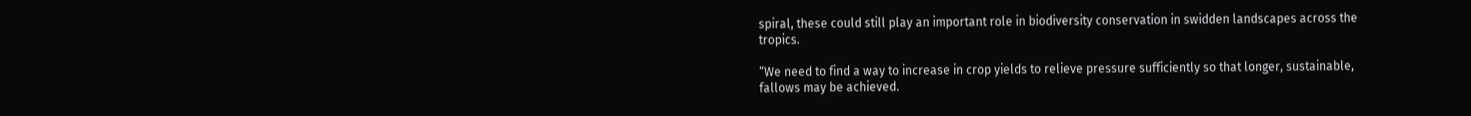spiral, these could still play an important role in biodiversity conservation in swidden landscapes across the tropics.

“We need to find a way to increase in crop yields to relieve pressure sufficiently so that longer, sustainable, fallows may be achieved.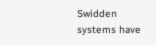Swidden systems have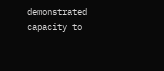demonstrated capacity to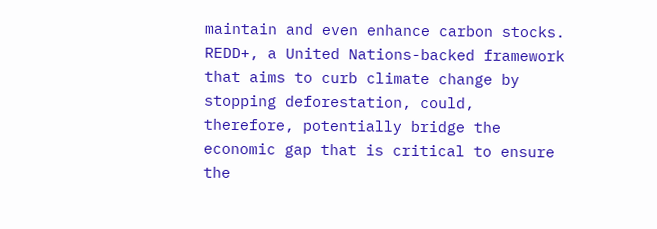maintain and even enhance carbon stocks. REDD+, a United Nations-backed framework that aims to curb climate change by stopping deforestation, could, therefore, potentially bridge the economic gap that is critical to ensure the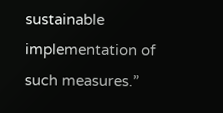sustainable implementation of such measures.”